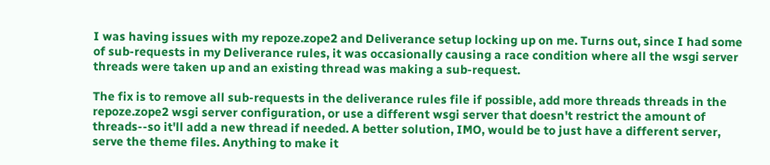I was having issues with my repoze.zope2 and Deliverance setup locking up on me. Turns out, since I had some of sub-requests in my Deliverance rules, it was occasionally causing a race condition where all the wsgi server threads were taken up and an existing thread was making a sub-request.

The fix is to remove all sub-requests in the deliverance rules file if possible, add more threads threads in the repoze.zope2 wsgi server configuration, or use a different wsgi server that doesn't restrict the amount of threads--so it'll add a new thread if needed. A better solution, IMO, would be to just have a different server, serve the theme files. Anything to make it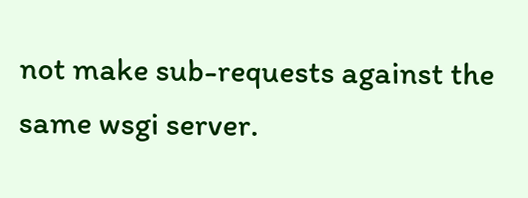not make sub-requests against the same wsgi server.